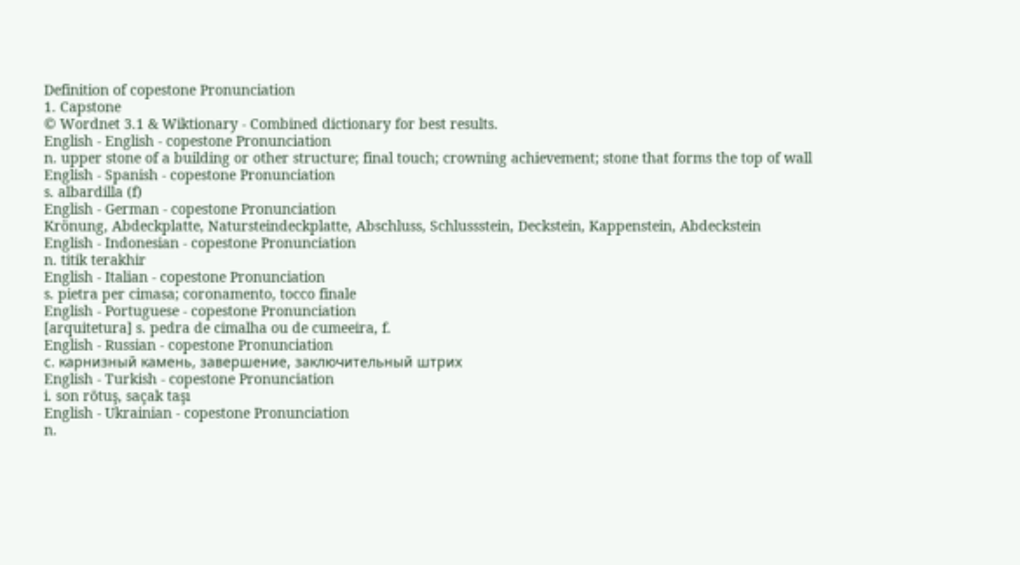Definition of copestone Pronunciation
1. Capstone
© Wordnet 3.1 & Wiktionary - Combined dictionary for best results.
English - English - copestone Pronunciation
n. upper stone of a building or other structure; final touch; crowning achievement; stone that forms the top of wall
English - Spanish - copestone Pronunciation
s. albardilla (f)
English - German - copestone Pronunciation
Krönung, Abdeckplatte, Natursteindeckplatte, Abschluss, Schlussstein, Deckstein, Kappenstein, Abdeckstein
English - Indonesian - copestone Pronunciation
n. titik terakhir
English - Italian - copestone Pronunciation
s. pietra per cimasa; coronamento, tocco finale
English - Portuguese - copestone Pronunciation
[arquitetura] s. pedra de cimalha ou de cumeeira, f.
English - Russian - copestone Pronunciation
с. карнизный камень, завершение, заключительный штрих
English - Turkish - copestone Pronunciation
i. son rötuş, saçak taşı
English - Ukrainian - copestone Pronunciation
n.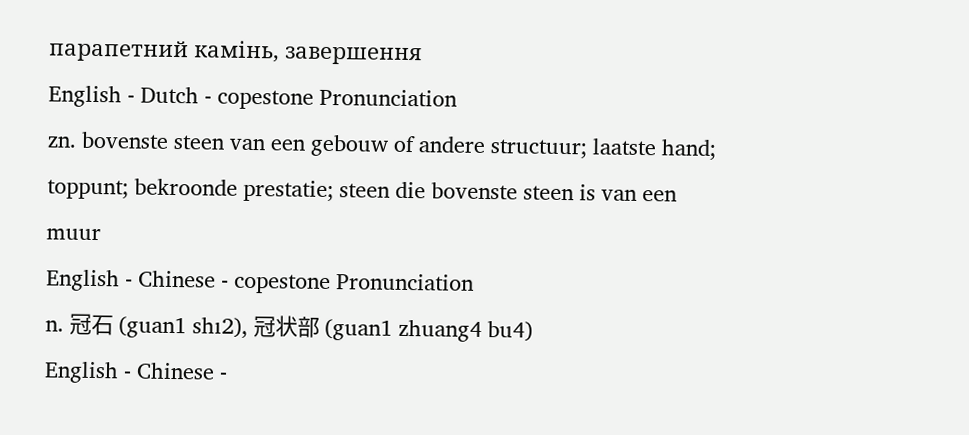парапетний камінь, завершення
English - Dutch - copestone Pronunciation
zn. bovenste steen van een gebouw of andere structuur; laatste hand; toppunt; bekroonde prestatie; steen die bovenste steen is van een muur
English - Chinese - copestone Pronunciation
n. 冠石 (guan1 shı2), 冠状部 (guan1 zhuang4 bu4)
English - Chinese -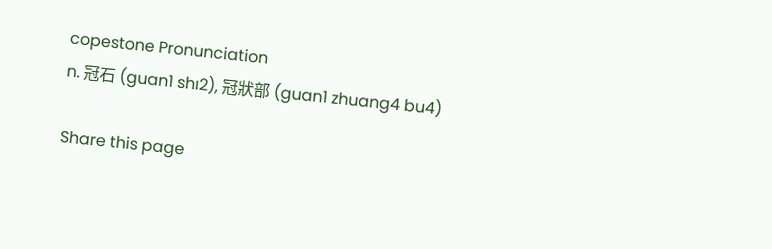copestone Pronunciation
n. 冠石 (guan1 shı2), 冠狀部 (guan1 zhuang4 bu4)

Share this page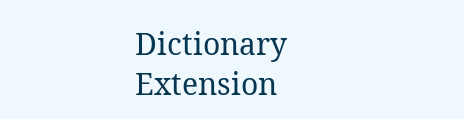Dictionary Extension